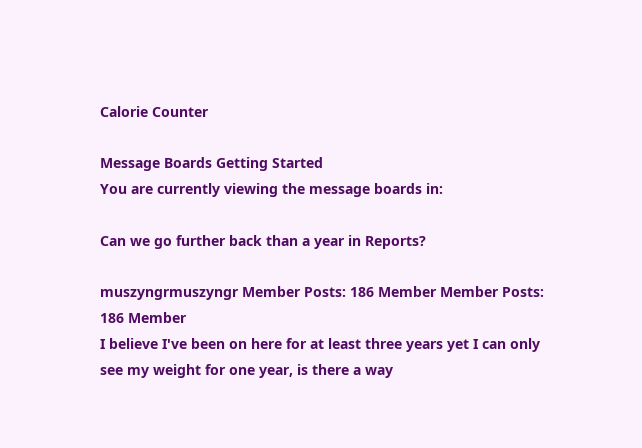Calorie Counter

Message Boards Getting Started
You are currently viewing the message boards in:

Can we go further back than a year in Reports?

muszyngrmuszyngr Member Posts: 186 Member Member Posts: 186 Member
I believe I've been on here for at least three years yet I can only see my weight for one year, is there a way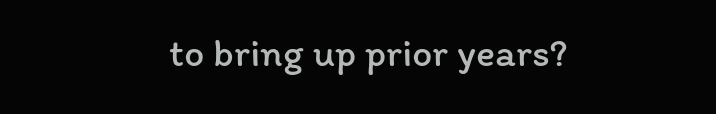to bring up prior years?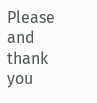Please and thank you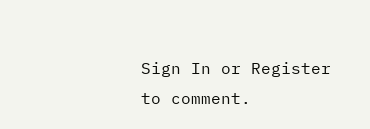Sign In or Register to comment.